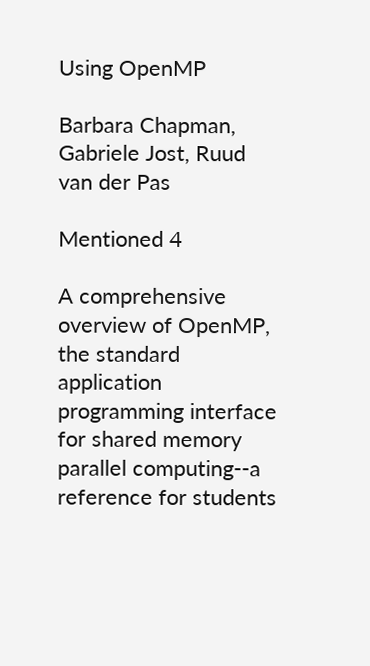Using OpenMP

Barbara Chapman, Gabriele Jost, Ruud van der Pas

Mentioned 4

A comprehensive overview of OpenMP, the standard application programming interface for shared memory parallel computing--a reference for students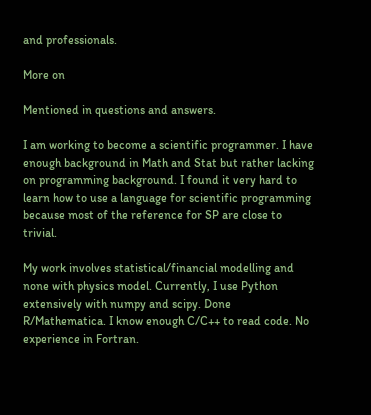and professionals.

More on

Mentioned in questions and answers.

I am working to become a scientific programmer. I have enough background in Math and Stat but rather lacking on programming background. I found it very hard to learn how to use a language for scientific programming because most of the reference for SP are close to trivial.

My work involves statistical/financial modelling and none with physics model. Currently, I use Python extensively with numpy and scipy. Done R/Mathematica. I know enough C/C++ to read code. No experience in Fortran.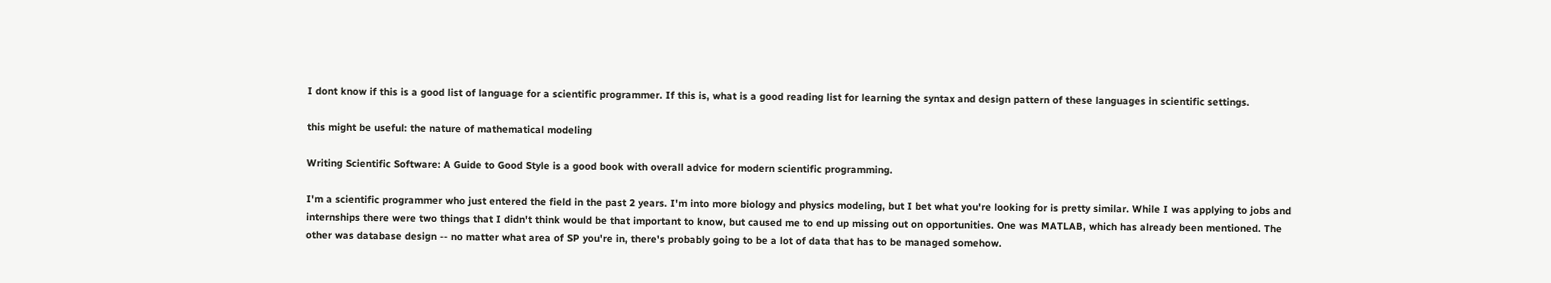I dont know if this is a good list of language for a scientific programmer. If this is, what is a good reading list for learning the syntax and design pattern of these languages in scientific settings.

this might be useful: the nature of mathematical modeling

Writing Scientific Software: A Guide to Good Style is a good book with overall advice for modern scientific programming.

I'm a scientific programmer who just entered the field in the past 2 years. I'm into more biology and physics modeling, but I bet what you're looking for is pretty similar. While I was applying to jobs and internships there were two things that I didn't think would be that important to know, but caused me to end up missing out on opportunities. One was MATLAB, which has already been mentioned. The other was database design -- no matter what area of SP you're in, there's probably going to be a lot of data that has to be managed somehow.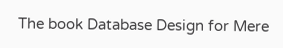The book Database Design for Mere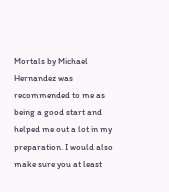Mortals by Michael Hernandez was recommended to me as being a good start and helped me out a lot in my preparation. I would also make sure you at least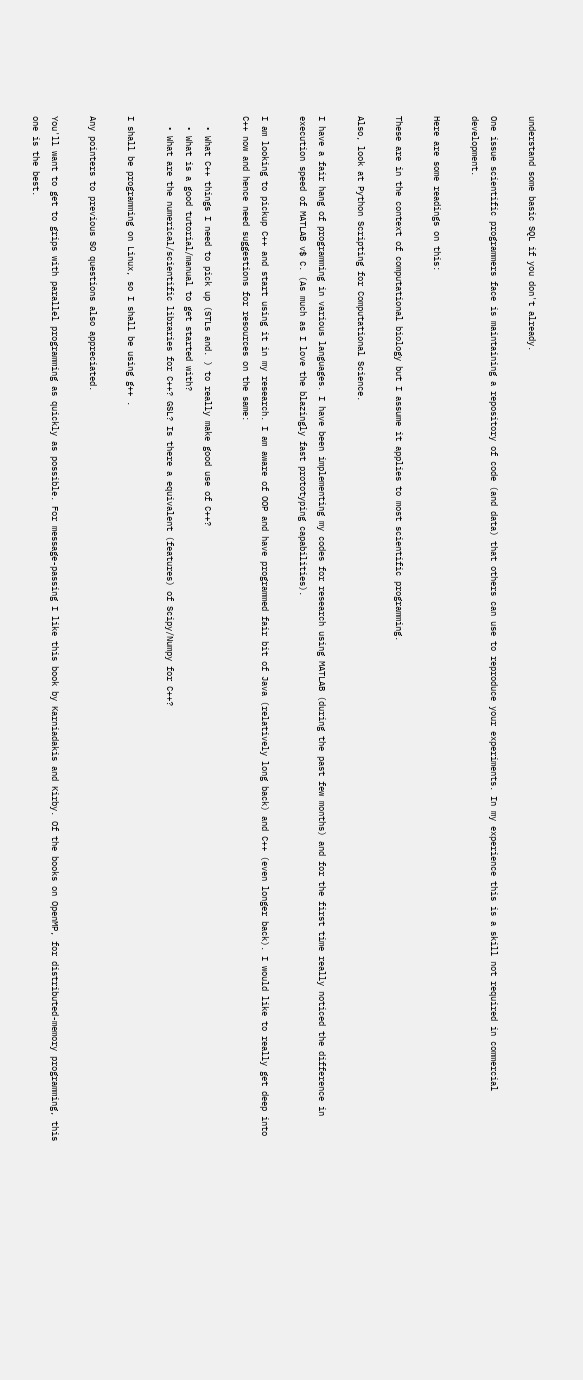understand some basic SQL if you don't already.

One issue scientific programmers face is maintaining a repository of code (and data) that others can use to reproduce your experiments. In my experience this is a skill not required in commercial development.

Here are some readings on this:

These are in the context of computational biology but I assume it applies to most scientific programming.

Also, look at Python Scripting for Computational Science.

I have a fair hang of programming in various languages. I have been implementing my codes for research using MATLAB (during the past few months) and for the first time really noticed the difference in execution speed of MATLAB v$ C. (As much as I love the blazingly fast prototyping capabilities).

I am looking to pickup C++ and start using it in my research. I am aware of OOP and have programmed fair bit of Java (relatively long back) and C++ (even longer back). I would like to really get deep into C++ now and hence need suggestions for resources on the same:

  • What C++ things I need to pick up (STLs and. ) to really make good use of C++?
  • What is a good tutorial/manual to get started with?
  • What are the numerical/scientific libraries for C++? GSL? Is there a equivalent (features) of Scipy/Numpy for C++?

I shall be programming on Linux, so I shall be using g++ .

Any pointers to previous SO questions also appreciated.

You'll want to get to grips with parallel programming as quickly as possible. For message-passing I like this book by Karniadakis and Kirby. Of the books on OpenMP, for distributed-memory programming, this one is the best.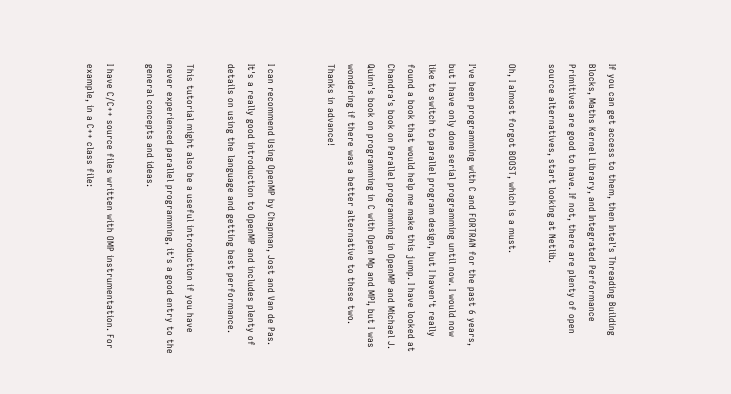If you can get access to them, then Intel's Threading Building Blocks, Maths Kernel Library, and Integrated Performance Primitives are good to have. If not, there are plenty of open source alternatives, start looking at Netlib.

Oh, I almost forgot BOOST, which is a must.

I've been programming with C and FORTRAN for the past 6 years, but I have only done serial programming until now. I would now like to switch to parallel program design, but I haven't really found a book that would help me make this jump. I have looked at Chandra's book on Parallel programming in OpenMP and Michael J. Quinn's book on programming in C with Open Mp and MPI, but I was wondering if there was a better alternative to these two. Thanks in advance!


I can recommend Using OpenMP by Chapman, Jost and Van de Pas. It's a really good introduction to OpenMP and includes plenty of details on using the language and getting best performance.

This tutorial might also be a useful introduction if you have never experienced parallel programming, it's a good entry to the general concepts and ideas.

I have C/C++ source files written with OMP instrumentation. For example, in a C++ class file: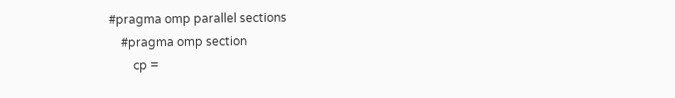#pragma omp parallel sections
    #pragma omp section
        cp =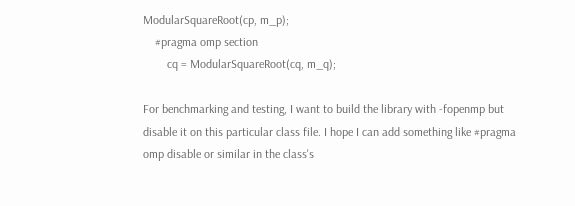ModularSquareRoot(cp, m_p);
    #pragma omp section
        cq = ModularSquareRoot(cq, m_q);

For benchmarking and testing, I want to build the library with -fopenmp but disable it on this particular class file. I hope I can add something like #pragma omp disable or similar in the class's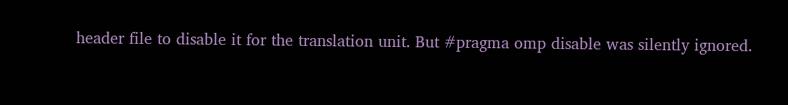header file to disable it for the translation unit. But #pragma omp disable was silently ignored.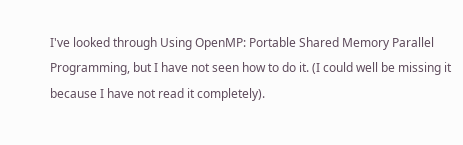I've looked through Using OpenMP: Portable Shared Memory Parallel Programming, but I have not seen how to do it. (I could well be missing it because I have not read it completely).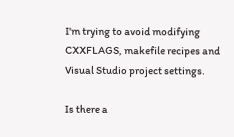I'm trying to avoid modifying CXXFLAGS, makefile recipes and Visual Studio project settings.

Is there a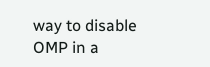way to disable OMP in a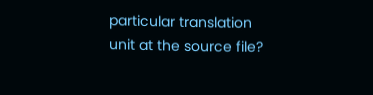particular translation unit at the source file?